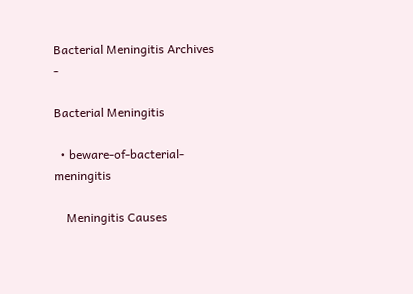Bacterial Meningitis Archives -

Bacterial Meningitis

  • beware-of-bacterial-meningitis

    Meningitis Causes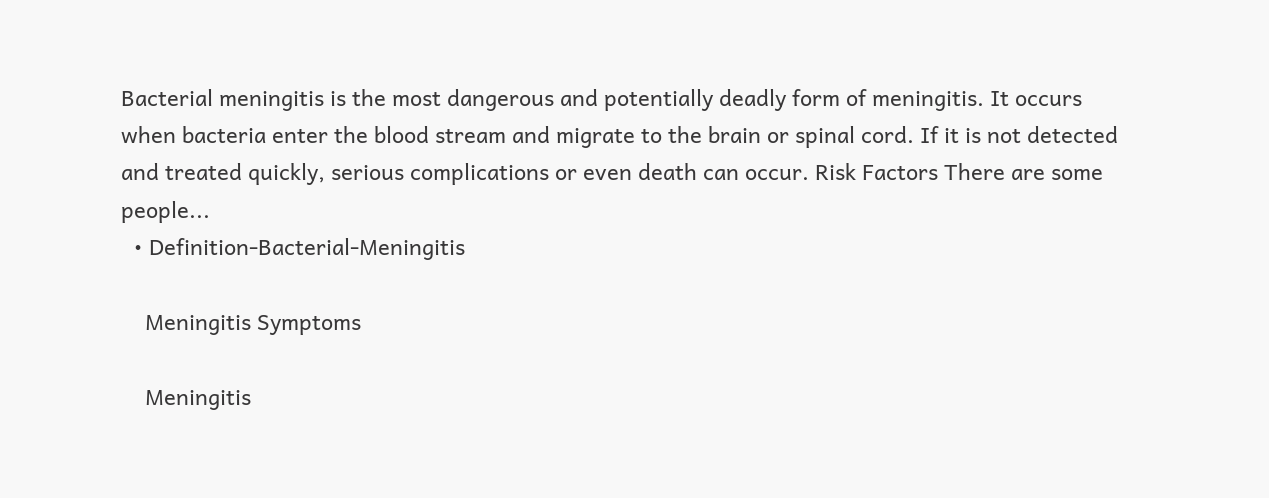Bacterial meningitis is the most dangerous and potentially deadly form of meningitis. It occurs when bacteria enter the blood stream and migrate to the brain or spinal cord. If it is not detected and treated quickly, serious complications or even death can occur. Risk Factors There are some people...
  • Definition-Bacterial-Meningitis

    Meningitis Symptoms

    Meningitis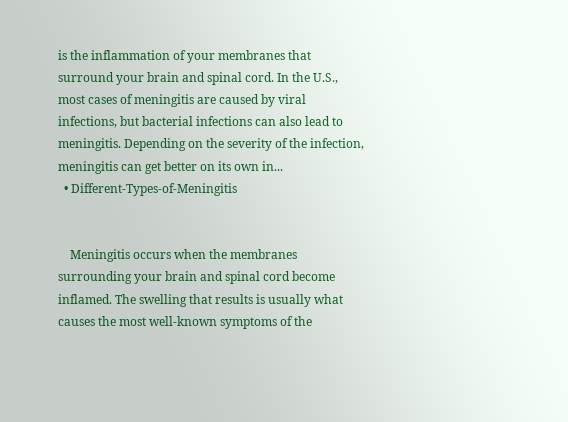is the inflammation of your membranes that surround your brain and spinal cord. In the U.S., most cases of meningitis are caused by viral infections, but bacterial infections can also lead to meningitis. Depending on the severity of the infection, meningitis can get better on its own in...
  • Different-Types-of-Meningitis


    Meningitis occurs when the membranes surrounding your brain and spinal cord become inflamed. The swelling that results is usually what causes the most well-known symptoms of the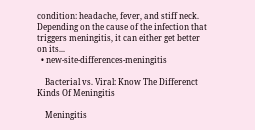condition: headache, fever, and stiff neck. Depending on the cause of the infection that triggers meningitis, it can either get better on its...
  • new-site-differences-meningitis

    Bacterial vs. Viral: Know The Differenct Kinds Of Meningitis

    Meningitis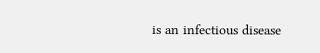is an infectious disease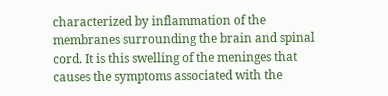characterized by inflammation of the membranes surrounding the brain and spinal cord. It is this swelling of the meninges that causes the symptoms associated with the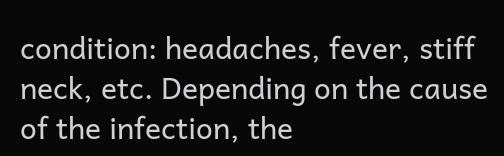condition: headaches, fever, stiff neck, etc. Depending on the cause of the infection, the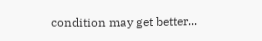condition may get better...